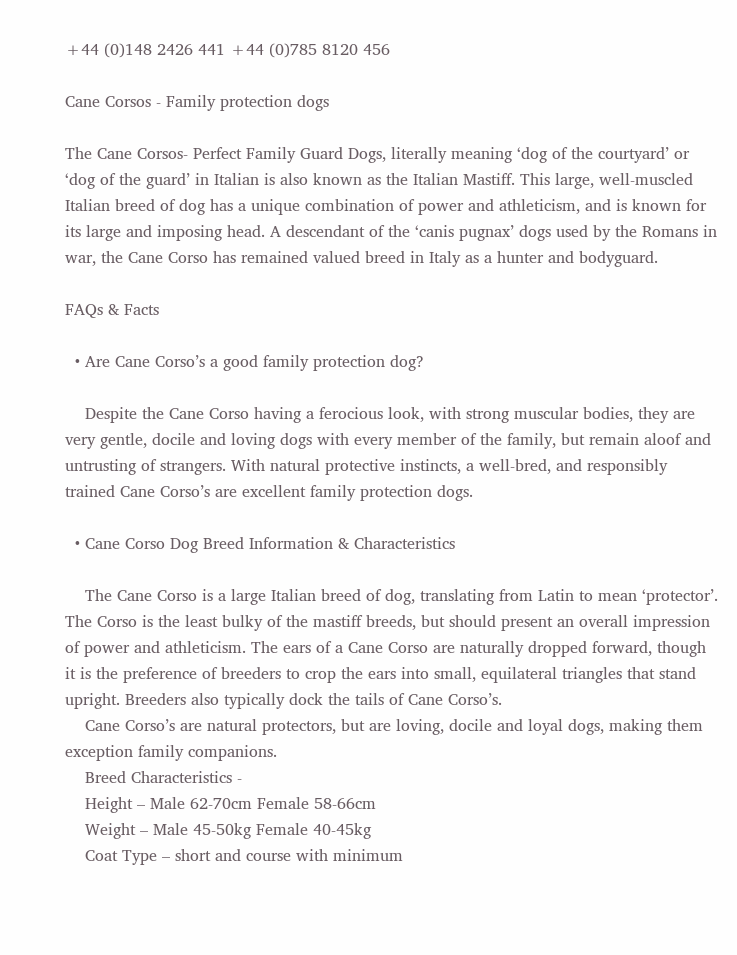+44 (0)148 2426 441 +44 (0)785 8120 456

Cane Corsos - Family protection dogs

The Cane Corsos- Perfect Family Guard Dogs, literally meaning ‘dog of the courtyard’ or ‘dog of the guard’ in Italian is also known as the Italian Mastiff. This large, well-muscled Italian breed of dog has a unique combination of power and athleticism, and is known for its large and imposing head. A descendant of the ‘canis pugnax’ dogs used by the Romans in war, the Cane Corso has remained valued breed in Italy as a hunter and bodyguard.

FAQs & Facts

  • Are Cane Corso’s a good family protection dog?

    Despite the Cane Corso having a ferocious look, with strong muscular bodies, they are very gentle, docile and loving dogs with every member of the family, but remain aloof and untrusting of strangers. With natural protective instincts, a well-bred, and responsibly trained Cane Corso’s are excellent family protection dogs.

  • Cane Corso Dog Breed Information & Characteristics

    The Cane Corso is a large Italian breed of dog, translating from Latin to mean ‘protector’. The Corso is the least bulky of the mastiff breeds, but should present an overall impression of power and athleticism. The ears of a Cane Corso are naturally dropped forward, though it is the preference of breeders to crop the ears into small, equilateral triangles that stand upright. Breeders also typically dock the tails of Cane Corso’s.
    Cane Corso’s are natural protectors, but are loving, docile and loyal dogs, making them exception family companions.
    Breed Characteristics -
    Height – Male 62-70cm Female 58-66cm
    Weight – Male 45-50kg Female 40-45kg
    Coat Type – short and course with minimum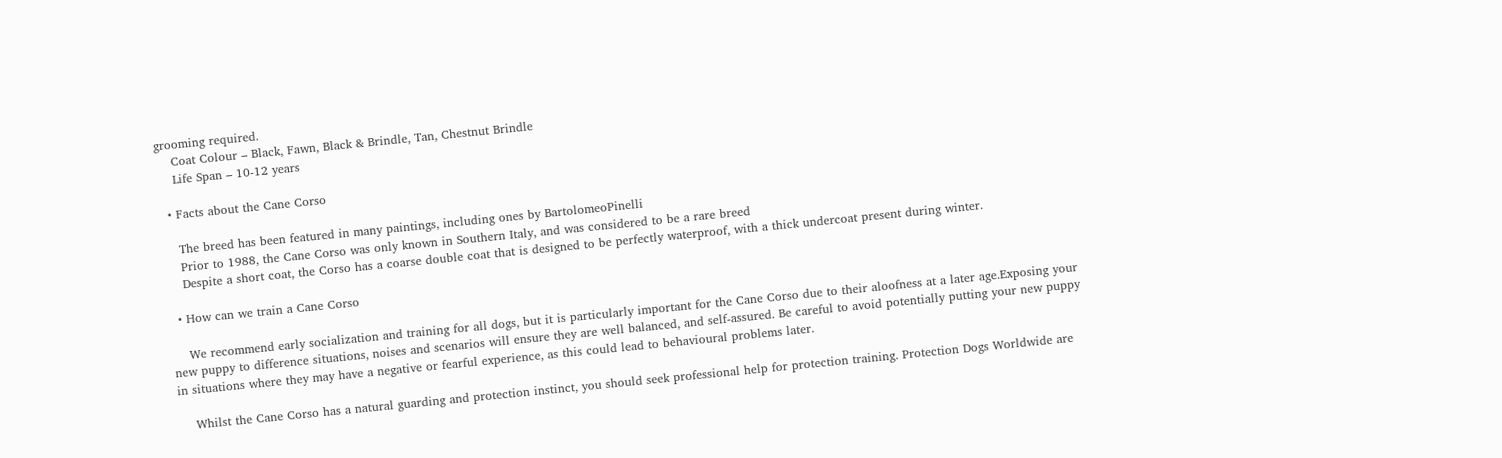grooming required.
    Coat Colour – Black, Fawn, Black & Brindle, Tan, Chestnut Brindle
    Life Span – 10-12 years

  • Facts about the Cane Corso

    The breed has been featured in many paintings, including ones by BartolomeoPinelli
    Prior to 1988, the Cane Corso was only known in Southern Italy, and was considered to be a rare breed
    Despite a short coat, the Corso has a coarse double coat that is designed to be perfectly waterproof, with a thick undercoat present during winter.

  • How can we train a Cane Corso

    We recommend early socialization and training for all dogs, but it is particularly important for the Cane Corso due to their aloofness at a later age.Exposing your new puppy to difference situations, noises and scenarios will ensure they are well balanced, and self-assured. Be careful to avoid potentially putting your new puppy in situations where they may have a negative or fearful experience, as this could lead to behavioural problems later.

    Whilst the Cane Corso has a natural guarding and protection instinct, you should seek professional help for protection training. Protection Dogs Worldwide are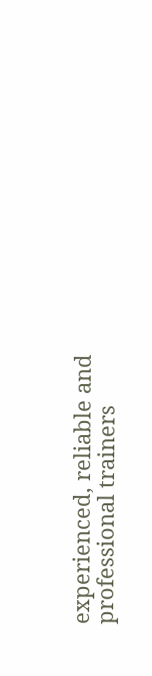experienced, reliable and professional trainers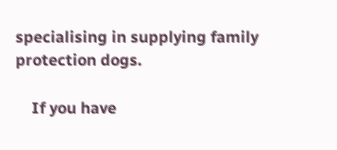specialising in supplying family protection dogs.

    If you have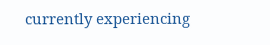currently experiencing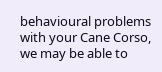behavioural problems with your Cane Corso, we may be able to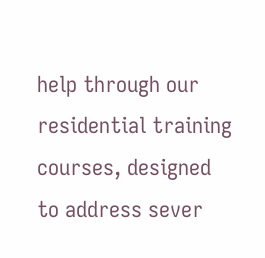help through our residential training courses, designed to address sever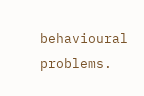behavioural problems.